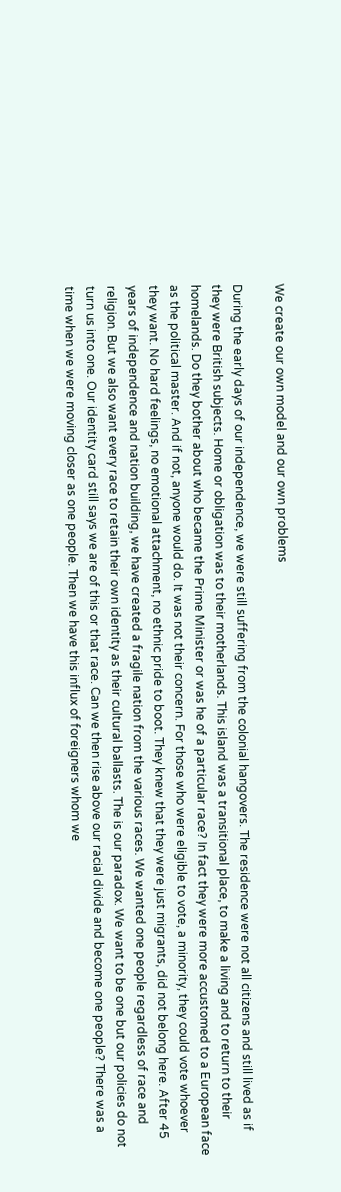We create our own model and our own problems

During the early days of our independence, we were still suffering from the colonial hangovers. The residence were not all citizens and still lived as if they were British subjects. Home or obligation was to their motherlands. This island was a transitional place, to make a living and to return to their homelands. Do they bother about who became the Prime Minister or was he of a particular race? In fact they were more accustomed to a European face as the political master. And if not, anyone would do. It was not their concern. For those who were eligible to vote, a minority, they could vote whoever they want. No hard feelings, no emotional attachment, no ethnic pride to boot. They knew that they were just migrants, did not belong here. After 45 years of independence and nation building, we have created a fragile nation from the various races. We wanted one people regardless of race and religion. But we also want every race to retain their own identity as their cultural ballasts. The is our paradox. We want to be one but our policies do not turn us into one. Our identity card still says we are of this or that race. Can we then rise above our racial divide and become one people? There was a time when we were moving closer as one people. Then we have this influx of foreigners whom we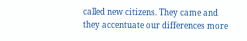called new citizens. They came and they accentuate our differences more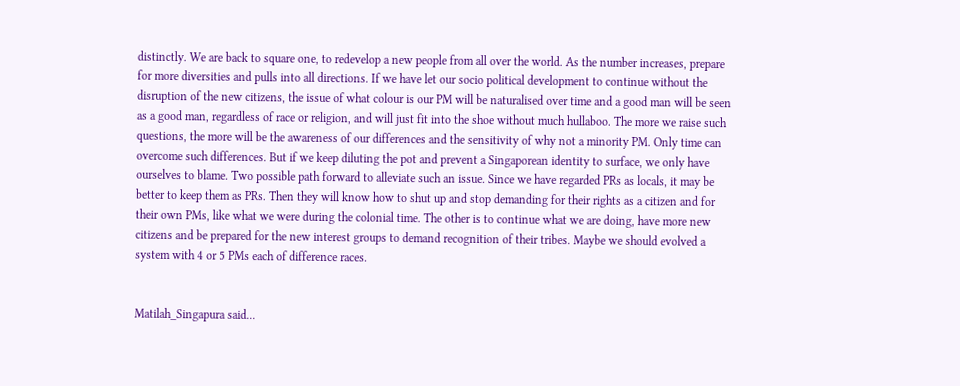distinctly. We are back to square one, to redevelop a new people from all over the world. As the number increases, prepare for more diversities and pulls into all directions. If we have let our socio political development to continue without the disruption of the new citizens, the issue of what colour is our PM will be naturalised over time and a good man will be seen as a good man, regardless of race or religion, and will just fit into the shoe without much hullaboo. The more we raise such questions, the more will be the awareness of our differences and the sensitivity of why not a minority PM. Only time can overcome such differences. But if we keep diluting the pot and prevent a Singaporean identity to surface, we only have ourselves to blame. Two possible path forward to alleviate such an issue. Since we have regarded PRs as locals, it may be better to keep them as PRs. Then they will know how to shut up and stop demanding for their rights as a citizen and for their own PMs, like what we were during the colonial time. The other is to continue what we are doing, have more new citizens and be prepared for the new interest groups to demand recognition of their tribes. Maybe we should evolved a system with 4 or 5 PMs each of difference races.


Matilah_Singapura said...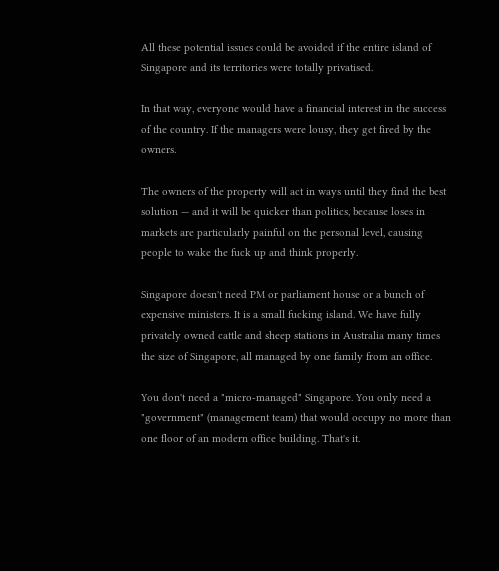All these potential issues could be avoided if the entire island of Singapore and its territories were totally privatised.

In that way, everyone would have a financial interest in the success of the country. If the managers were lousy, they get fired by the owners.

The owners of the property will act in ways until they find the best solution — and it will be quicker than politics, because loses in markets are particularly painful on the personal level, causing people to wake the fuck up and think properly.

Singapore doesn't need PM or parliament house or a bunch of expensive ministers. It is a small fucking island. We have fully privately owned cattle and sheep stations in Australia many times the size of Singapore, all managed by one family from an office.

You don't need a "micro-managed" Singapore. You only need a "government" (management team) that would occupy no more than one floor of an modern office building. That's it.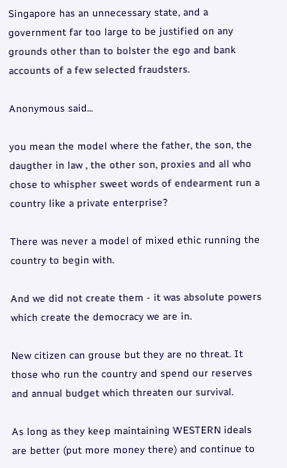Singapore has an unnecessary state, and a government far too large to be justified on any grounds other than to bolster the ego and bank accounts of a few selected fraudsters.

Anonymous said...

you mean the model where the father, the son, the daugther in law , the other son, proxies and all who chose to whispher sweet words of endearment run a country like a private enterprise?

There was never a model of mixed ethic running the country to begin with.

And we did not create them - it was absolute powers which create the democracy we are in.

New citizen can grouse but they are no threat. It those who run the country and spend our reserves and annual budget which threaten our survival.

As long as they keep maintaining WESTERN ideals are better (put more money there) and continue to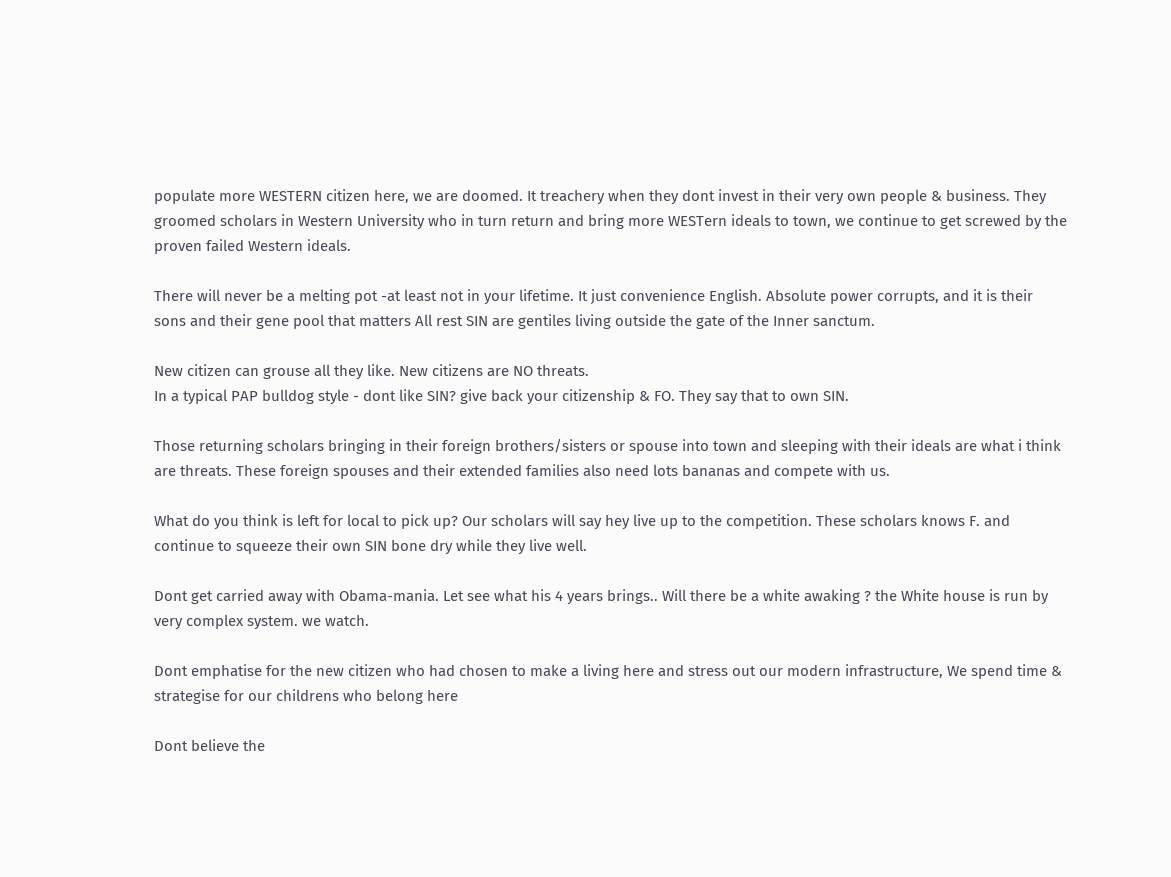populate more WESTERN citizen here, we are doomed. It treachery when they dont invest in their very own people & business. They groomed scholars in Western University who in turn return and bring more WESTern ideals to town, we continue to get screwed by the proven failed Western ideals.

There will never be a melting pot -at least not in your lifetime. It just convenience English. Absolute power corrupts, and it is their sons and their gene pool that matters All rest SIN are gentiles living outside the gate of the Inner sanctum.

New citizen can grouse all they like. New citizens are NO threats.
In a typical PAP bulldog style - dont like SIN? give back your citizenship & FO. They say that to own SIN.

Those returning scholars bringing in their foreign brothers/sisters or spouse into town and sleeping with their ideals are what i think are threats. These foreign spouses and their extended families also need lots bananas and compete with us.

What do you think is left for local to pick up? Our scholars will say hey live up to the competition. These scholars knows F. and continue to squeeze their own SIN bone dry while they live well.

Dont get carried away with Obama-mania. Let see what his 4 years brings.. Will there be a white awaking ? the White house is run by very complex system. we watch.

Dont emphatise for the new citizen who had chosen to make a living here and stress out our modern infrastructure, We spend time & strategise for our childrens who belong here

Dont believe the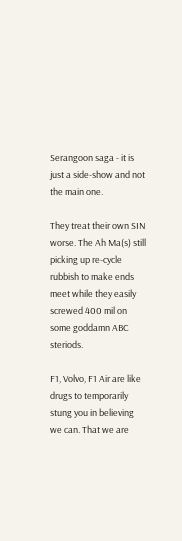Serangoon saga - it is just a side-show and not the main one.

They treat their own SIN worse. The Ah Ma(s) still picking up re-cycle rubbish to make ends meet while they easily screwed 400 mil on some goddamn ABC steriods.

F1, Volvo, F1 Air are like drugs to temporarily stung you in believing we can. That we are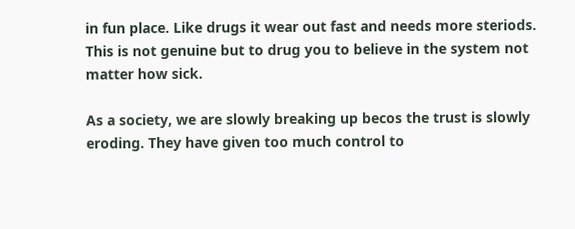in fun place. Like drugs it wear out fast and needs more steriods. This is not genuine but to drug you to believe in the system not matter how sick.

As a society, we are slowly breaking up becos the trust is slowly eroding. They have given too much control to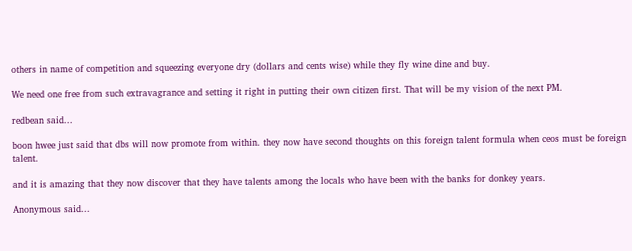others in name of competition and squeezing everyone dry (dollars and cents wise) while they fly wine dine and buy.

We need one free from such extravagrance and setting it right in putting their own citizen first. That will be my vision of the next PM.

redbean said...

boon hwee just said that dbs will now promote from within. they now have second thoughts on this foreign talent formula when ceos must be foreign talent.

and it is amazing that they now discover that they have talents among the locals who have been with the banks for donkey years.

Anonymous said...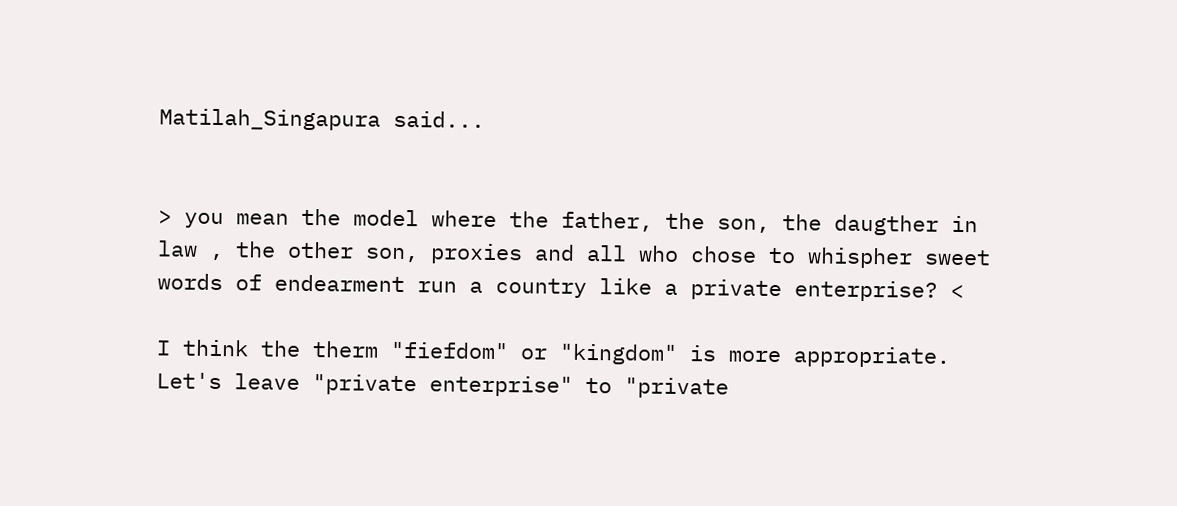Matilah_Singapura said...


> you mean the model where the father, the son, the daugther in law , the other son, proxies and all who chose to whispher sweet words of endearment run a country like a private enterprise? <

I think the therm "fiefdom" or "kingdom" is more appropriate. Let's leave "private enterprise" to "private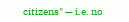citizens" — i.e. no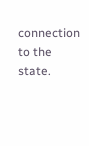connection to the state.